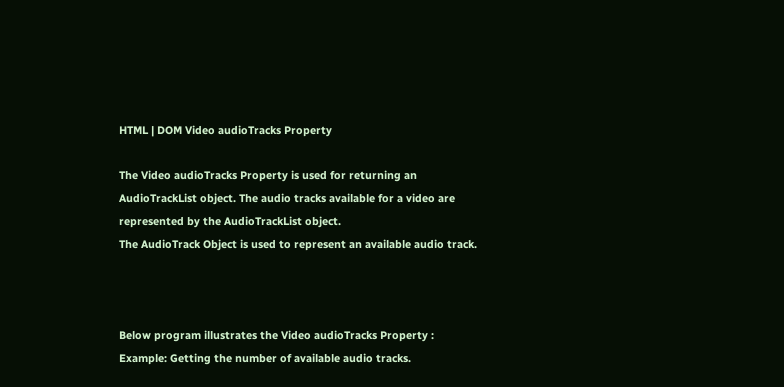HTML | DOM Video audioTracks Property

The Video audioTracks Property is used for returning an AudioTrackList object. The audio tracks available for a video are represented by the AudioTrackList object.
The AudioTrack Object is used to represent an available audio track.



Below program illustrates the Video audioTracks Property :
Example: Getting the number of available audio tracks.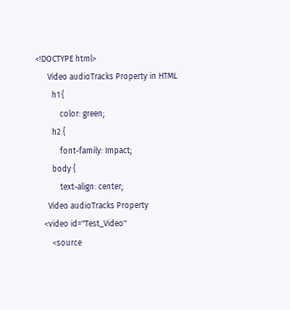<!DOCTYPE html>
      Video audioTracks Property in HTML
        h1 {
            color: green;
        h2 {
            font-family: Impact;
        body {
            text-align: center;
      Video audioTracks Property
    <video id="Test_Video"
        <source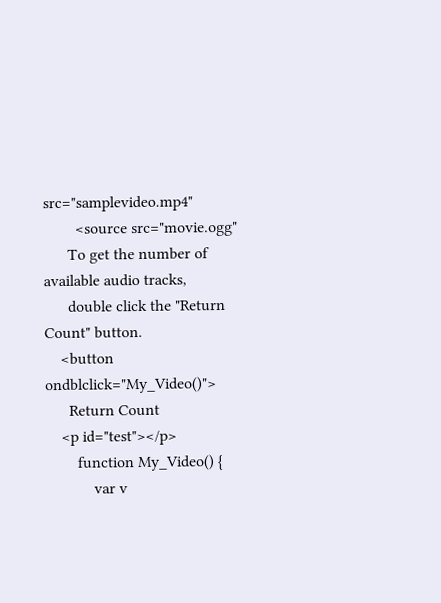src="samplevideo.mp4"
        <source src="movie.ogg"
      To get the number of available audio tracks,
      double click the "Return Count" button.
    <button ondblclick="My_Video()">
      Return Count
    <p id="test"></p>
        function My_Video() {
            var v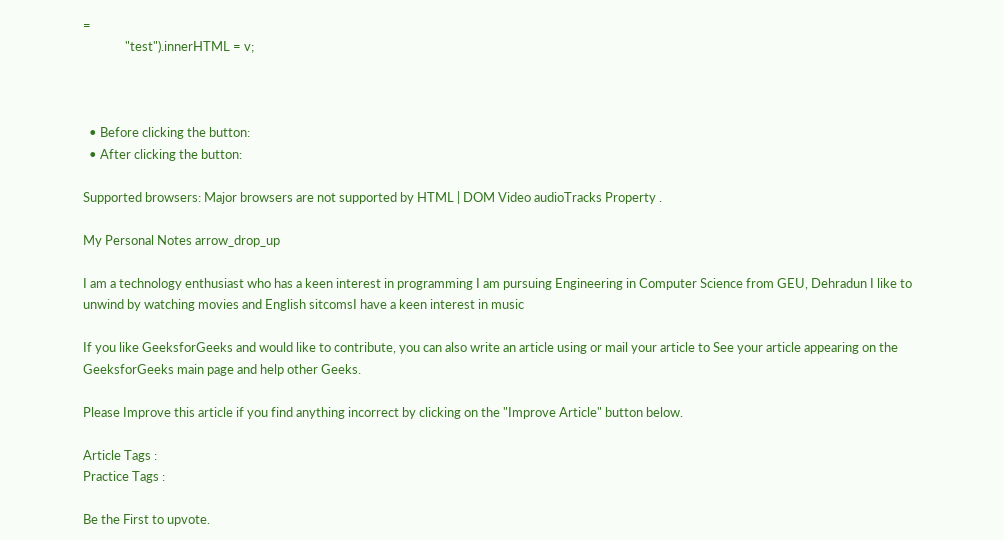=
              "test").innerHTML = v;



  • Before clicking the button:
  • After clicking the button:

Supported browsers: Major browsers are not supported by HTML | DOM Video audioTracks Property .

My Personal Notes arrow_drop_up

I am a technology enthusiast who has a keen interest in programming I am pursuing Engineering in Computer Science from GEU, Dehradun I like to unwind by watching movies and English sitcomsI have a keen interest in music

If you like GeeksforGeeks and would like to contribute, you can also write an article using or mail your article to See your article appearing on the GeeksforGeeks main page and help other Geeks.

Please Improve this article if you find anything incorrect by clicking on the "Improve Article" button below.

Article Tags :
Practice Tags :

Be the First to upvote.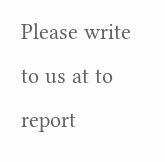Please write to us at to report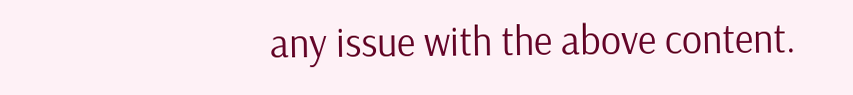any issue with the above content.